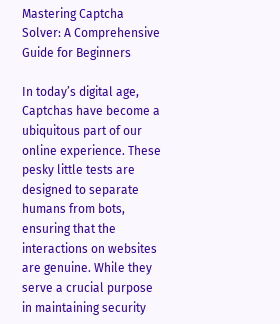Mastering Captcha Solver: A Comprehensive Guide for Beginners

In today’s digital age, Captchas have become a ubiquitous part of our online experience. These pesky little tests are designed to separate humans from bots, ensuring that the interactions on websites are genuine. While they serve a crucial purpose in maintaining security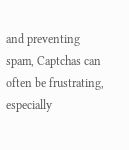and preventing spam, Captchas can often be frustrating, especially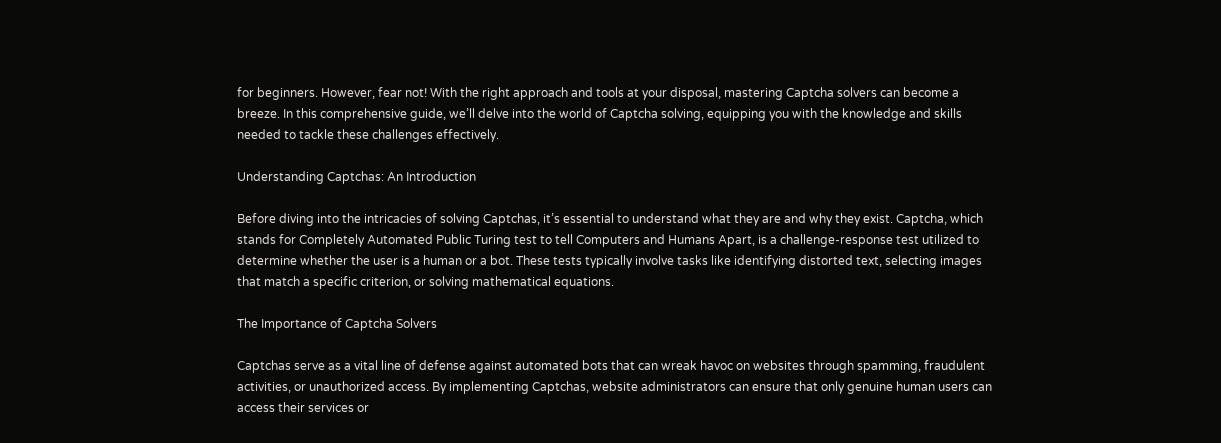for beginners. However, fear not! With the right approach and tools at your disposal, mastering Captcha solvers can become a breeze. In this comprehensive guide, we’ll delve into the world of Captcha solving, equipping you with the knowledge and skills needed to tackle these challenges effectively.

Understanding Captchas: An Introduction

Before diving into the intricacies of solving Captchas, it’s essential to understand what they are and why they exist. Captcha, which stands for Completely Automated Public Turing test to tell Computers and Humans Apart, is a challenge-response test utilized to determine whether the user is a human or a bot. These tests typically involve tasks like identifying distorted text, selecting images that match a specific criterion, or solving mathematical equations.

The Importance of Captcha Solvers

Captchas serve as a vital line of defense against automated bots that can wreak havoc on websites through spamming, fraudulent activities, or unauthorized access. By implementing Captchas, website administrators can ensure that only genuine human users can access their services or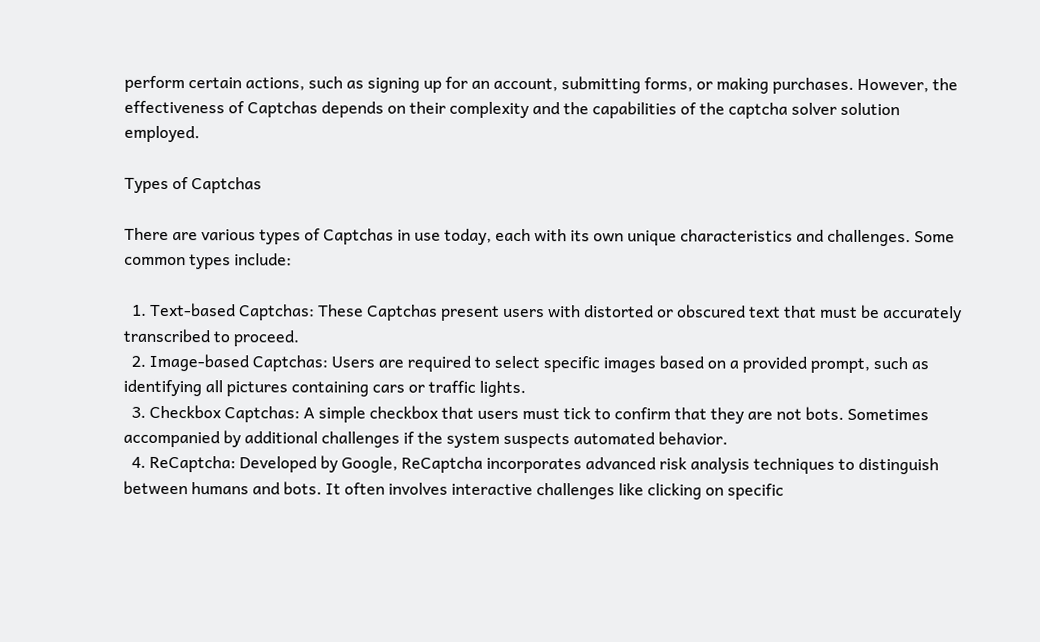perform certain actions, such as signing up for an account, submitting forms, or making purchases. However, the effectiveness of Captchas depends on their complexity and the capabilities of the captcha solver solution employed.

Types of Captchas

There are various types of Captchas in use today, each with its own unique characteristics and challenges. Some common types include:

  1. Text-based Captchas: These Captchas present users with distorted or obscured text that must be accurately transcribed to proceed.
  2. Image-based Captchas: Users are required to select specific images based on a provided prompt, such as identifying all pictures containing cars or traffic lights.
  3. Checkbox Captchas: A simple checkbox that users must tick to confirm that they are not bots. Sometimes accompanied by additional challenges if the system suspects automated behavior.
  4. ReCaptcha: Developed by Google, ReCaptcha incorporates advanced risk analysis techniques to distinguish between humans and bots. It often involves interactive challenges like clicking on specific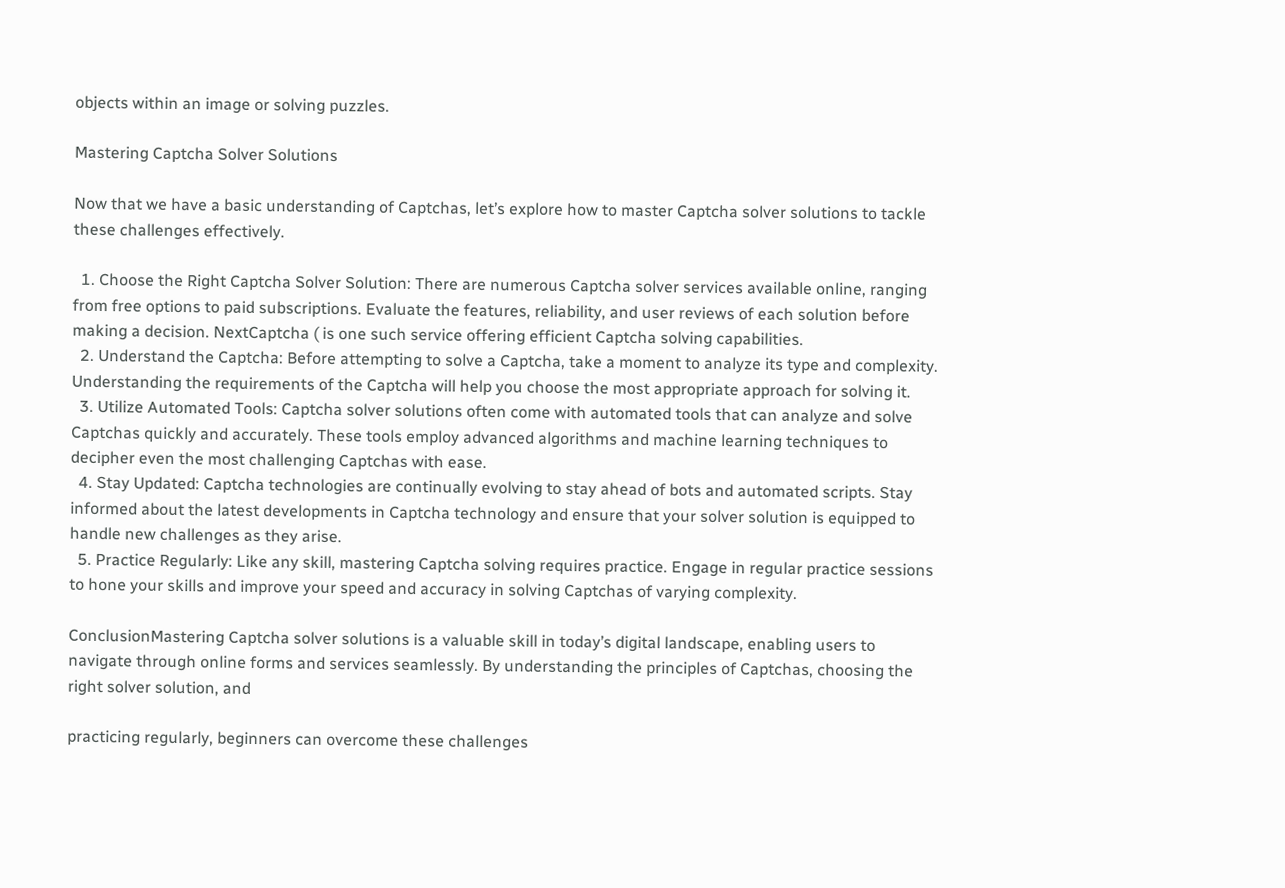objects within an image or solving puzzles.

Mastering Captcha Solver Solutions

Now that we have a basic understanding of Captchas, let’s explore how to master Captcha solver solutions to tackle these challenges effectively.

  1. Choose the Right Captcha Solver Solution: There are numerous Captcha solver services available online, ranging from free options to paid subscriptions. Evaluate the features, reliability, and user reviews of each solution before making a decision. NextCaptcha ( is one such service offering efficient Captcha solving capabilities.
  2. Understand the Captcha: Before attempting to solve a Captcha, take a moment to analyze its type and complexity. Understanding the requirements of the Captcha will help you choose the most appropriate approach for solving it.
  3. Utilize Automated Tools: Captcha solver solutions often come with automated tools that can analyze and solve Captchas quickly and accurately. These tools employ advanced algorithms and machine learning techniques to decipher even the most challenging Captchas with ease.
  4. Stay Updated: Captcha technologies are continually evolving to stay ahead of bots and automated scripts. Stay informed about the latest developments in Captcha technology and ensure that your solver solution is equipped to handle new challenges as they arise.
  5. Practice Regularly: Like any skill, mastering Captcha solving requires practice. Engage in regular practice sessions to hone your skills and improve your speed and accuracy in solving Captchas of varying complexity.

ConclusionMastering Captcha solver solutions is a valuable skill in today’s digital landscape, enabling users to navigate through online forms and services seamlessly. By understanding the principles of Captchas, choosing the right solver solution, and

practicing regularly, beginners can overcome these challenges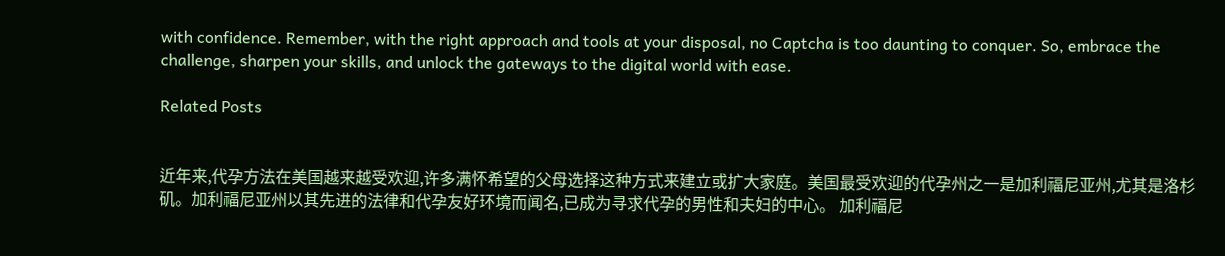with confidence. Remember, with the right approach and tools at your disposal, no Captcha is too daunting to conquer. So, embrace the challenge, sharpen your skills, and unlock the gateways to the digital world with ease.

Related Posts


近年来,代孕方法在美国越来越受欢迎,许多满怀希望的父母选择这种方式来建立或扩大家庭。美国最受欢迎的代孕州之一是加利福尼亚州,尤其是洛杉矶。加利福尼亚州以其先进的法律和代孕友好环境而闻名,已成为寻求代孕的男性和夫妇的中心。 加利福尼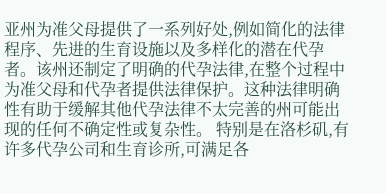亚州为准父母提供了一系列好处,例如简化的法律程序、先进的生育设施以及多样化的潜在代孕者。该州还制定了明确的代孕法律,在整个过程中为准父母和代孕者提供法律保护。这种法律明确性有助于缓解其他代孕法律不太完善的州可能出现的任何不确定性或复杂性。 特别是在洛杉矶,有许多代孕公司和生育诊所,可满足各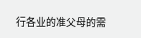行各业的准父母的需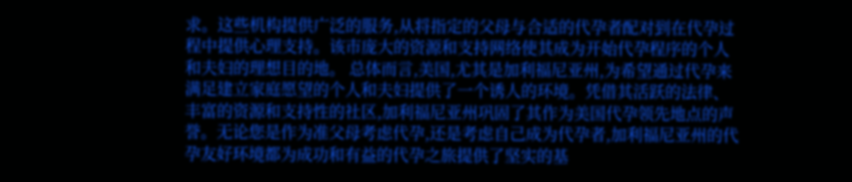求。这些机构提供广泛的服务,从将指定的父母与合适的代孕者配对到在代孕过程中提供心理支持。该市庞大的资源和支持网络使其成为开始代孕程序的个人和夫妇的理想目的地。 总体而言,美国,尤其是加利福尼亚州,为希望通过代孕来满足建立家庭愿望的个人和夫妇提供了一个诱人的环境。凭借其活跃的法律、丰富的资源和支持性的社区,加利福尼亚州巩固了其作为美国代孕领先地点的声誉。无论您是作为准父母考虑代孕,还是考虑自己成为代孕者,加利福尼亚州的代孕友好环境都为成功和有益的代孕之旅提供了坚实的基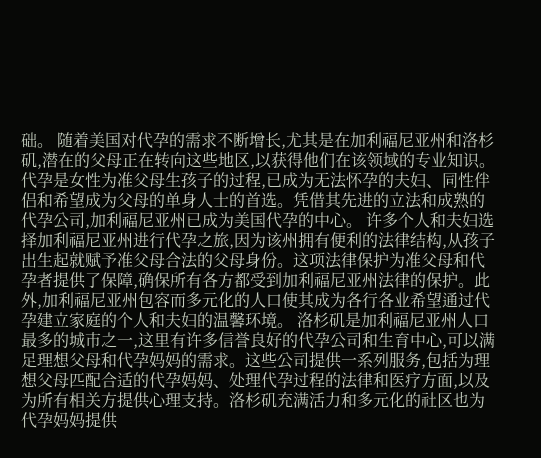础。 随着美国对代孕的需求不断增长,尤其是在加利福尼亚州和洛杉矶,潜在的父母正在转向这些地区,以获得他们在该领域的专业知识。代孕是女性为准父母生孩子的过程,已成为无法怀孕的夫妇、同性伴侣和希望成为父母的单身人士的首选。凭借其先进的立法和成熟的代孕公司,加利福尼亚州已成为美国代孕的中心。 许多个人和夫妇选择加利福尼亚州进行代孕之旅,因为该州拥有便利的法律结构,从孩子出生起就赋予准父母合法的父母身份。这项法律保护为准父母和代孕者提供了保障,确保所有各方都受到加利福尼亚州法律的保护。此外,加利福尼亚州包容而多元化的人口使其成为各行各业希望通过代孕建立家庭的个人和夫妇的温馨环境。 洛杉矶是加利福尼亚州人口最多的城市之一,这里有许多信誉良好的代孕公司和生育中心,可以满足理想父母和代孕妈妈的需求。这些公司提供一系列服务,包括为理想父母匹配合适的代孕妈妈、处理代孕过程的法律和医疗方面,以及为所有相关方提供心理支持。洛杉矶充满活力和多元化的社区也为代孕妈妈提供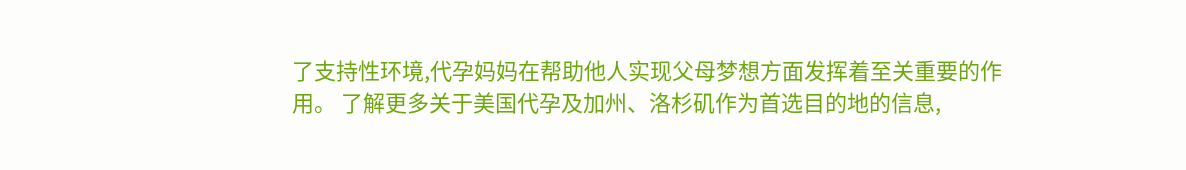了支持性环境,代孕妈妈在帮助他人实现父母梦想方面发挥着至关重要的作用。 了解更多关于美国代孕及加州、洛杉矶作为首选目的地的信息,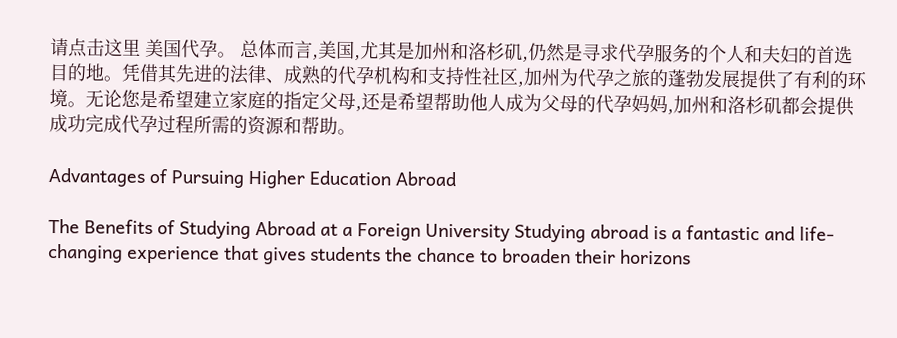请点击这里 美国代孕。 总体而言,美国,尤其是加州和洛杉矶,仍然是寻求代孕服务的个人和夫妇的首选目的地。凭借其先进的法律、成熟的代孕机构和支持性社区,加州为代孕之旅的蓬勃发展提供了有利的环境。无论您是希望建立家庭的指定父母,还是希望帮助他人成为父母的代孕妈妈,加州和洛杉矶都会提供成功完成代孕过程所需的资源和帮助。

Advantages of Pursuing Higher Education Abroad

The Benefits of Studying Abroad at a Foreign University Studying abroad is a fantastic and life-changing experience that gives students the chance to broaden their horizons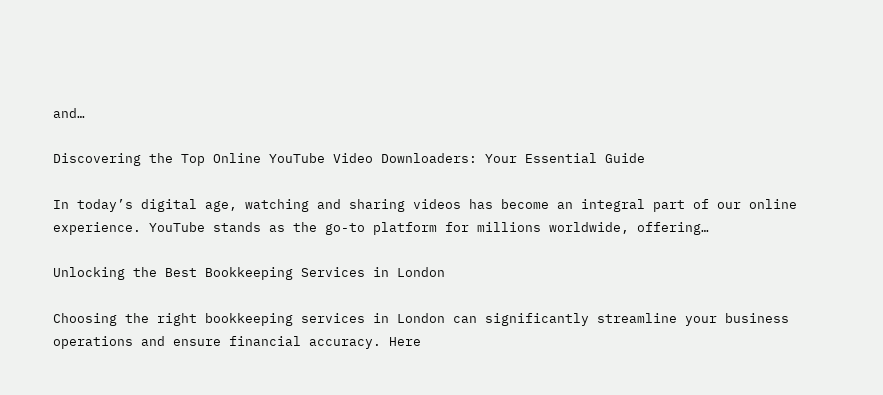and…

Discovering the Top Online YouTube Video Downloaders: Your Essential Guide

In today’s digital age, watching and sharing videos has become an integral part of our online experience. YouTube stands as the go-to platform for millions worldwide, offering…

Unlocking the Best Bookkeeping Services in London

Choosing the right bookkeeping services in London can significantly streamline your business operations and ensure financial accuracy. Here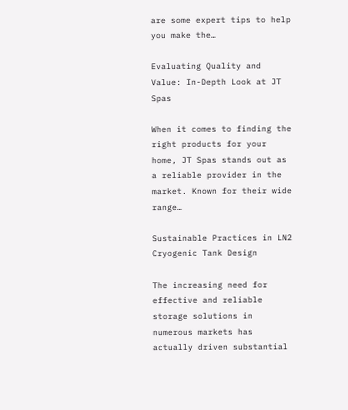are some expert tips to help you make the…

Evaluating Quality and Value: In-Depth Look at JT Spas

When it comes to finding the right products for your home, JT Spas stands out as a reliable provider in the market. Known for their wide range…

Sustainable Practices in LN2 Cryogenic Tank Design

The increasing need for effective and reliable storage solutions in numerous markets has actually driven substantial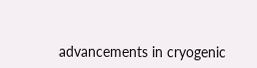advancements in cryogenic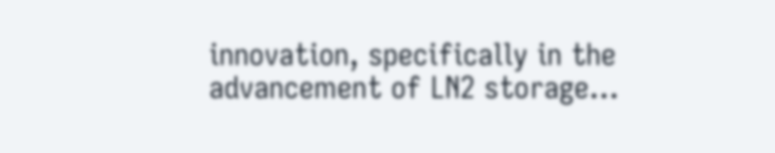innovation, specifically in the advancement of LN2 storage…